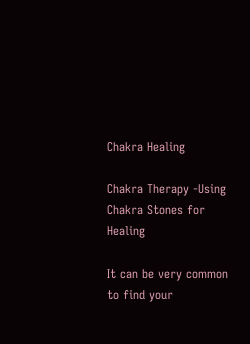Chakra Healing

Chakra Therapy -Using Chakra Stones for Healing

It can be very common to find your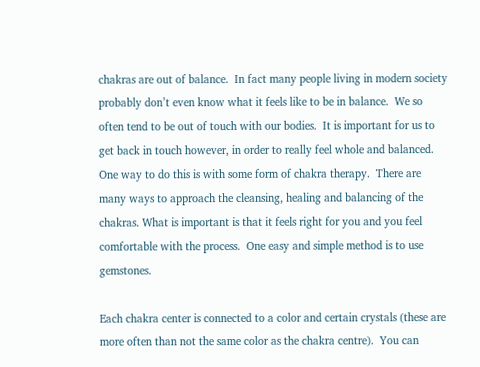chakras are out of balance.  In fact many people living in modern society probably don’t even know what it feels like to be in balance.  We so often tend to be out of touch with our bodies.  It is important for us to get back in touch however, in order to really feel whole and balanced.  One way to do this is with some form of chakra therapy.  There are many ways to approach the cleansing, healing and balancing of the chakras. What is important is that it feels right for you and you feel comfortable with the process.  One easy and simple method is to use gemstones.

Each chakra center is connected to a color and certain crystals (these are more often than not the same color as the chakra centre).  You can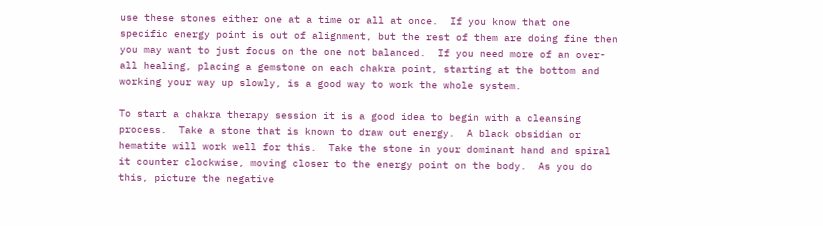use these stones either one at a time or all at once.  If you know that one specific energy point is out of alignment, but the rest of them are doing fine then you may want to just focus on the one not balanced.  If you need more of an over-all healing, placing a gemstone on each chakra point, starting at the bottom and working your way up slowly, is a good way to work the whole system.

To start a chakra therapy session it is a good idea to begin with a cleansing process.  Take a stone that is known to draw out energy.  A black obsidian or hematite will work well for this.  Take the stone in your dominant hand and spiral it counter clockwise, moving closer to the energy point on the body.  As you do this, picture the negative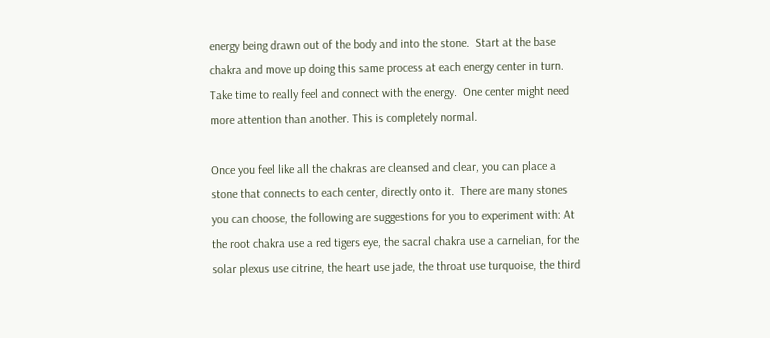energy being drawn out of the body and into the stone.  Start at the base chakra and move up doing this same process at each energy center in turn.  Take time to really feel and connect with the energy.  One center might need more attention than another. This is completely normal.

Once you feel like all the chakras are cleansed and clear, you can place a stone that connects to each center, directly onto it.  There are many stones you can choose, the following are suggestions for you to experiment with: At the root chakra use a red tigers eye, the sacral chakra use a carnelian, for the solar plexus use citrine, the heart use jade, the throat use turquoise, the third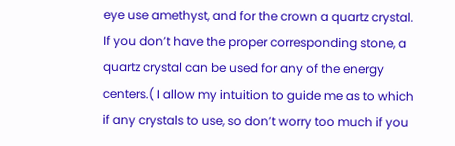eye use amethyst, and for the crown a quartz crystal.  If you don’t have the proper corresponding stone, a quartz crystal can be used for any of the energy centers.( I allow my intuition to guide me as to which if any crystals to use, so don’t worry too much if you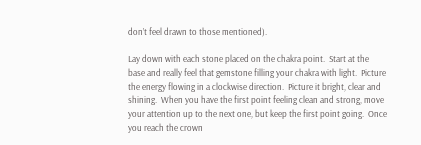don’t feel drawn to those mentioned).

Lay down with each stone placed on the chakra point.  Start at the base and really feel that gemstone filling your chakra with light.  Picture the energy flowing in a clockwise direction.  Picture it bright, clear and shining.  When you have the first point feeling clean and strong, move your attention up to the next one, but keep the first point going.  Once you reach the crown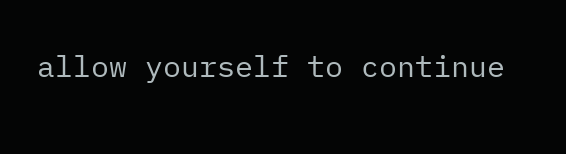allow yourself to continue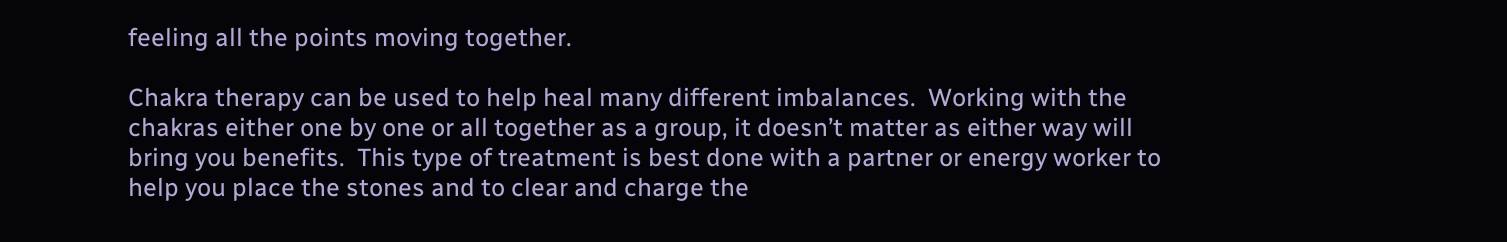feeling all the points moving together.

Chakra therapy can be used to help heal many different imbalances.  Working with the chakras either one by one or all together as a group, it doesn’t matter as either way will bring you benefits.  This type of treatment is best done with a partner or energy worker to help you place the stones and to clear and charge the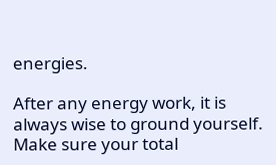energies.

After any energy work, it is always wise to ground yourself.  Make sure your total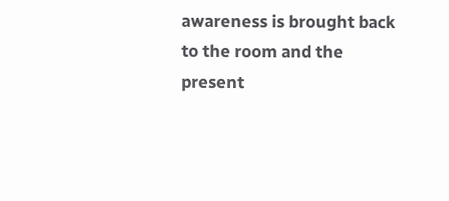awareness is brought back to the room and the present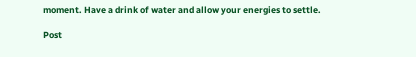moment. Have a drink of water and allow your energies to settle.

Post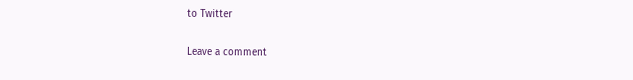to Twitter

Leave a comment